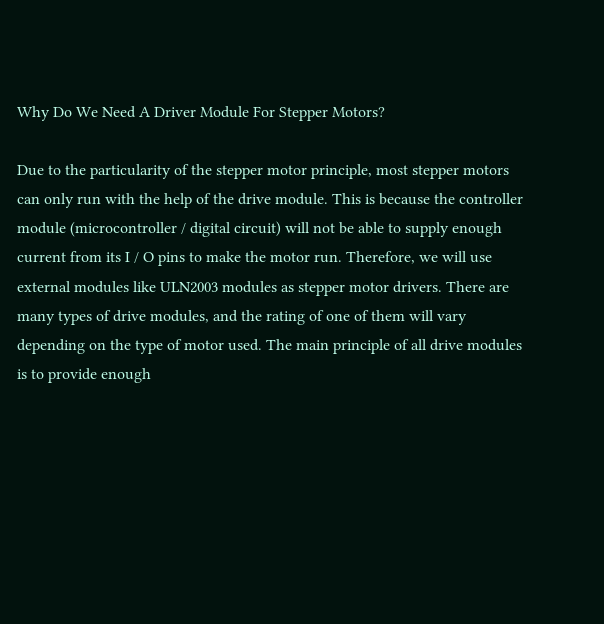Why Do We Need A Driver Module For Stepper Motors?

Due to the particularity of the stepper motor principle, most stepper motors can only run with the help of the drive module. This is because the controller module (microcontroller / digital circuit) will not be able to supply enough current from its I / O pins to make the motor run. Therefore, we will use external modules like ULN2003 modules as stepper motor drivers. There are many types of drive modules, and the rating of one of them will vary depending on the type of motor used. The main principle of all drive modules is to provide enough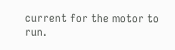current for the motor to run.